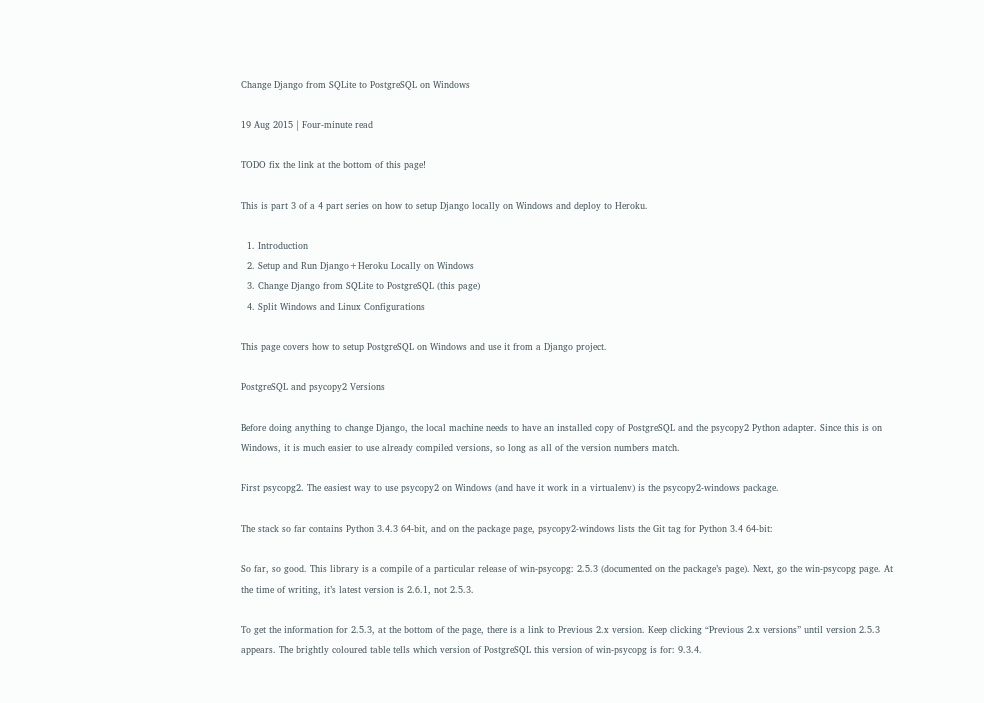Change Django from SQLite to PostgreSQL on Windows

19 Aug 2015 | Four-minute read

TODO fix the link at the bottom of this page!

This is part 3 of a 4 part series on how to setup Django locally on Windows and deploy to Heroku.

  1. Introduction
  2. Setup and Run Django+Heroku Locally on Windows
  3. Change Django from SQLite to PostgreSQL (this page)
  4. Split Windows and Linux Configurations

This page covers how to setup PostgreSQL on Windows and use it from a Django project.

PostgreSQL and psycopy2 Versions

Before doing anything to change Django, the local machine needs to have an installed copy of PostgreSQL and the psycopy2 Python adapter. Since this is on Windows, it is much easier to use already compiled versions, so long as all of the version numbers match.

First psycopg2. The easiest way to use psycopy2 on Windows (and have it work in a virtualenv) is the psycopy2-windows package.

The stack so far contains Python 3.4.3 64-bit, and on the package page, psycopy2-windows lists the Git tag for Python 3.4 64-bit:

So far, so good. This library is a compile of a particular release of win-psycopg: 2.5.3 (documented on the package’s page). Next, go the win-psycopg page. At the time of writing, it’s latest version is 2.6.1, not 2.5.3.

To get the information for 2.5.3, at the bottom of the page, there is a link to Previous 2.x version. Keep clicking “Previous 2.x versions” until version 2.5.3 appears. The brightly coloured table tells which version of PostgreSQL this version of win-psycopg is for: 9.3.4.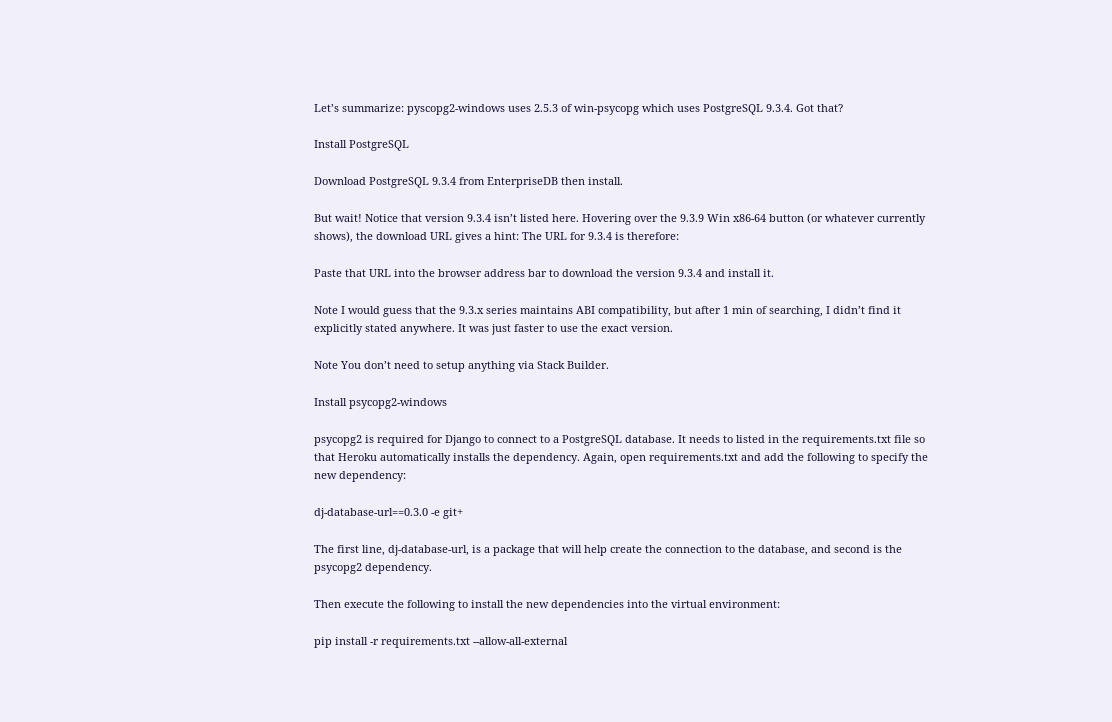Let’s summarize: pyscopg2-windows uses 2.5.3 of win-psycopg which uses PostgreSQL 9.3.4. Got that?

Install PostgreSQL

Download PostgreSQL 9.3.4 from EnterpriseDB then install.

But wait! Notice that version 9.3.4 isn’t listed here. Hovering over the 9.3.9 Win x86-64 button (or whatever currently shows), the download URL gives a hint: The URL for 9.3.4 is therefore:

Paste that URL into the browser address bar to download the version 9.3.4 and install it.

Note I would guess that the 9.3.x series maintains ABI compatibility, but after 1 min of searching, I didn’t find it explicitly stated anywhere. It was just faster to use the exact version.

Note You don’t need to setup anything via Stack Builder.

Install psycopg2-windows

psycopg2 is required for Django to connect to a PostgreSQL database. It needs to listed in the requirements.txt file so that Heroku automatically installs the dependency. Again, open requirements.txt and add the following to specify the new dependency:

dj-database-url==0.3.0 -e git+

The first line, dj-database-url, is a package that will help create the connection to the database, and second is the psycopg2 dependency.

Then execute the following to install the new dependencies into the virtual environment:

pip install -r requirements.txt --allow-all-external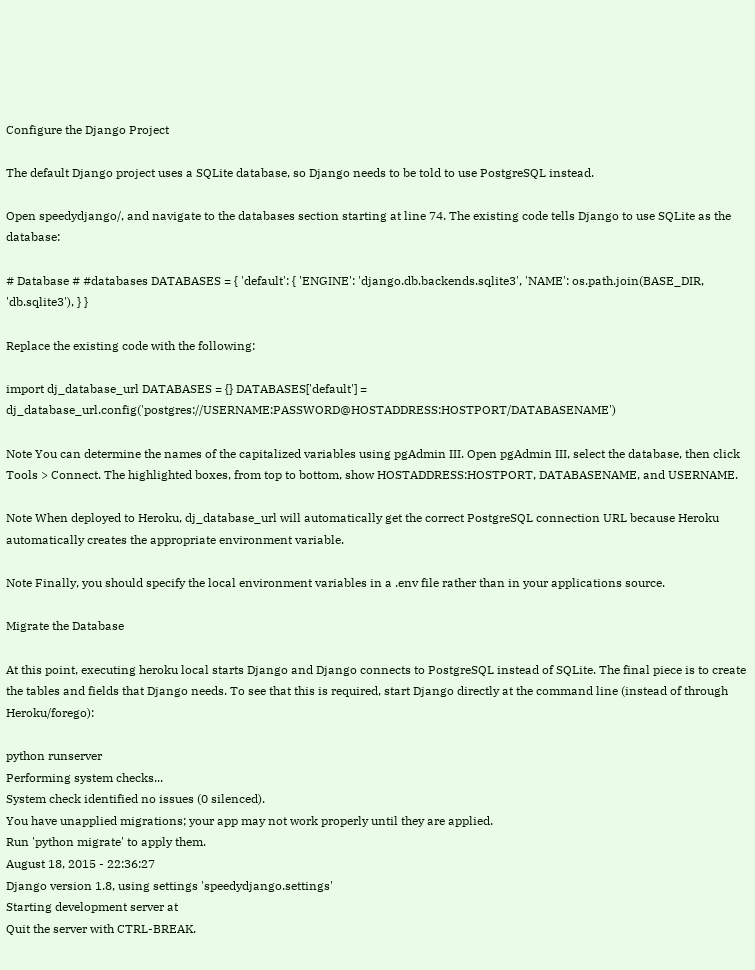Configure the Django Project

The default Django project uses a SQLite database, so Django needs to be told to use PostgreSQL instead.

Open speedydjango/, and navigate to the databases section starting at line 74. The existing code tells Django to use SQLite as the database:

# Database # #databases DATABASES = { 'default': { 'ENGINE': 'django.db.backends.sqlite3', 'NAME': os.path.join(BASE_DIR, 'db.sqlite3'), } }

Replace the existing code with the following:

import dj_database_url DATABASES = {} DATABASES['default'] = dj_database_url.config('postgres://USERNAME:PASSWORD@HOSTADDRESS:HOSTPORT/DATABASENAME')

Note You can determine the names of the capitalized variables using pgAdmin III. Open pgAdmin III, select the database, then click Tools > Connect. The highlighted boxes, from top to bottom, show HOSTADDRESS:HOSTPORT, DATABASENAME, and USERNAME.

Note When deployed to Heroku, dj_database_url will automatically get the correct PostgreSQL connection URL because Heroku automatically creates the appropriate environment variable.

Note Finally, you should specify the local environment variables in a .env file rather than in your applications source.

Migrate the Database

At this point, executing heroku local starts Django and Django connects to PostgreSQL instead of SQLite. The final piece is to create the tables and fields that Django needs. To see that this is required, start Django directly at the command line (instead of through Heroku/forego):

python runserver
Performing system checks...
System check identified no issues (0 silenced).
You have unapplied migrations; your app may not work properly until they are applied.
Run 'python migrate' to apply them.
August 18, 2015 - 22:36:27
Django version 1.8, using settings 'speedydjango.settings'
Starting development server at
Quit the server with CTRL-BREAK.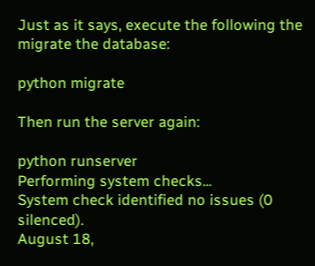Just as it says, execute the following the migrate the database:

python migrate

Then run the server again:

python runserver
Performing system checks...
System check identified no issues (0 silenced).
August 18,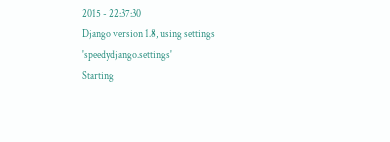2015 - 22:37:30
Django version 1.8, using settings 'speedydjango.settings'
Starting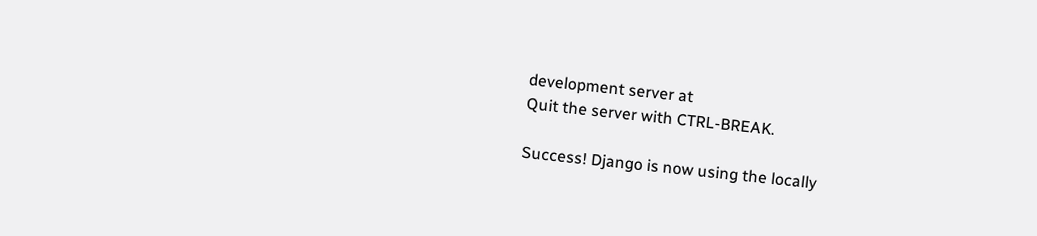development server at
Quit the server with CTRL-BREAK.

Success! Django is now using the locally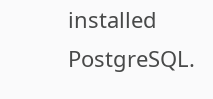installed PostgreSQL.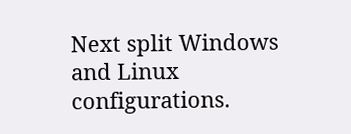Next split Windows and Linux configurations.